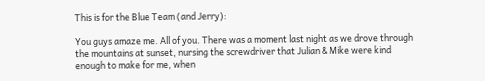This is for the Blue Team (and Jerry):

You guys amaze me. All of you. There was a moment last night as we drove through the mountains at sunset, nursing the screwdriver that Julian & Mike were kind enough to make for me, when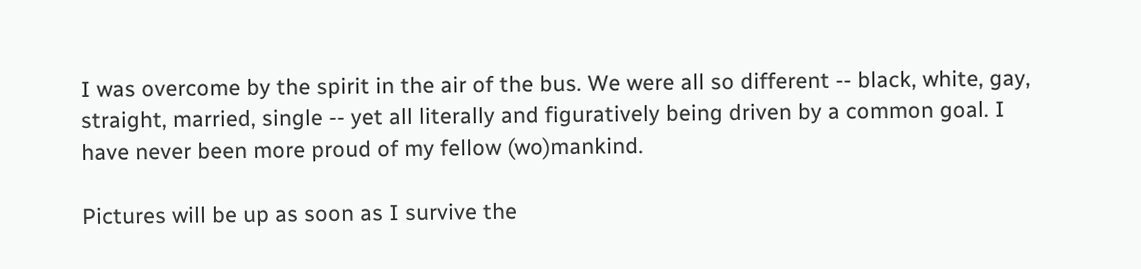I was overcome by the spirit in the air of the bus. We were all so different -- black, white, gay, straight, married, single -- yet all literally and figuratively being driven by a common goal. I have never been more proud of my fellow (wo)mankind.

Pictures will be up as soon as I survive the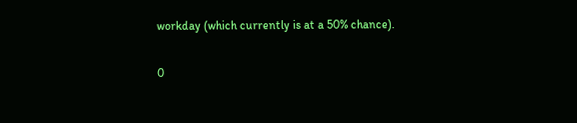workday (which currently is at a 50% chance).

0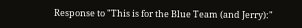Response to "This is for the Blue Team (and Jerry):"